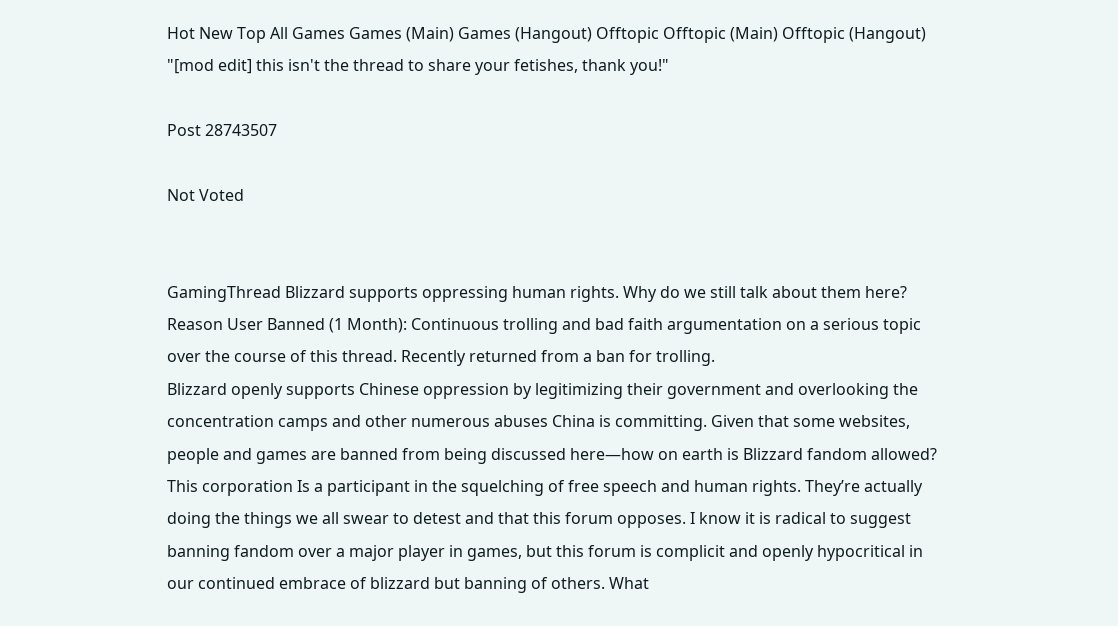Hot New Top All Games Games (Main) Games (Hangout) Offtopic Offtopic (Main) Offtopic (Hangout)
"[mod edit] this isn't the thread to share your fetishes, thank you!"

Post 28743507

Not Voted


GamingThread Blizzard supports oppressing human rights. Why do we still talk about them here?
Reason User Banned (1 Month): Continuous trolling and bad faith argumentation on a serious topic over the course of this thread. Recently returned from a ban for trolling.
Blizzard openly supports Chinese oppression by legitimizing their government and overlooking the concentration camps and other numerous abuses China is committing. Given that some websites, people and games are banned from being discussed here—how on earth is Blizzard fandom allowed? This corporation Is a participant in the squelching of free speech and human rights. They’re actually doing the things we all swear to detest and that this forum opposes. I know it is radical to suggest banning fandom over a major player in games, but this forum is complicit and openly hypocritical in our continued embrace of blizzard but banning of others. What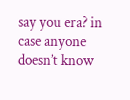say you era? in case anyone doesn’t know